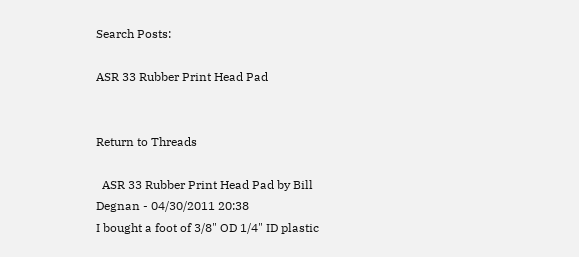Search Posts:

ASR 33 Rubber Print Head Pad


Return to Threads

  ASR 33 Rubber Print Head Pad by Bill Degnan - 04/30/2011 20:38
I bought a foot of 3/8" OD 1/4" ID plastic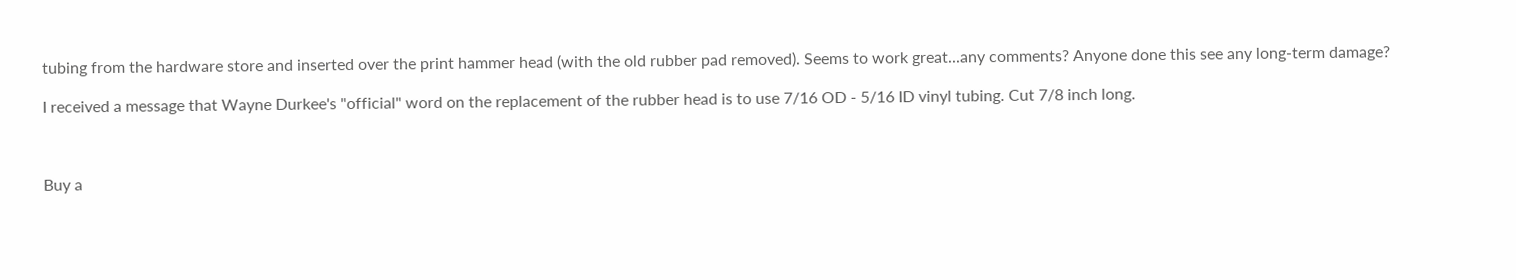tubing from the hardware store and inserted over the print hammer head (with the old rubber pad removed). Seems to work great...any comments? Anyone done this see any long-term damage?

I received a message that Wayne Durkee's "official" word on the replacement of the rubber head is to use 7/16 OD - 5/16 ID vinyl tubing. Cut 7/8 inch long.



Buy a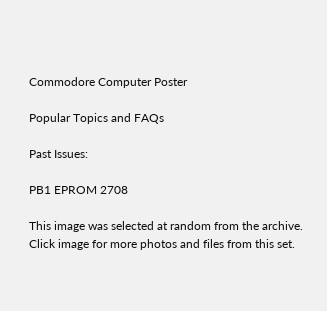Commodore Computer Poster

Popular Topics and FAQs

Past Issues:

PB1 EPROM 2708

This image was selected at random from the archive. Click image for more photos and files from this set.